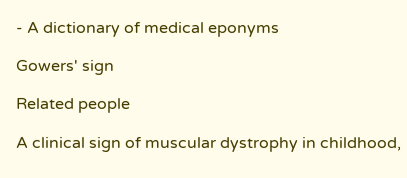- A dictionary of medical eponyms

Gowers' sign

Related people

A clinical sign of muscular dystrophy in childhood,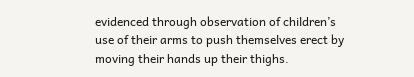evidenced through observation of children’s use of their arms to push themselves erect by moving their hands up their thighs.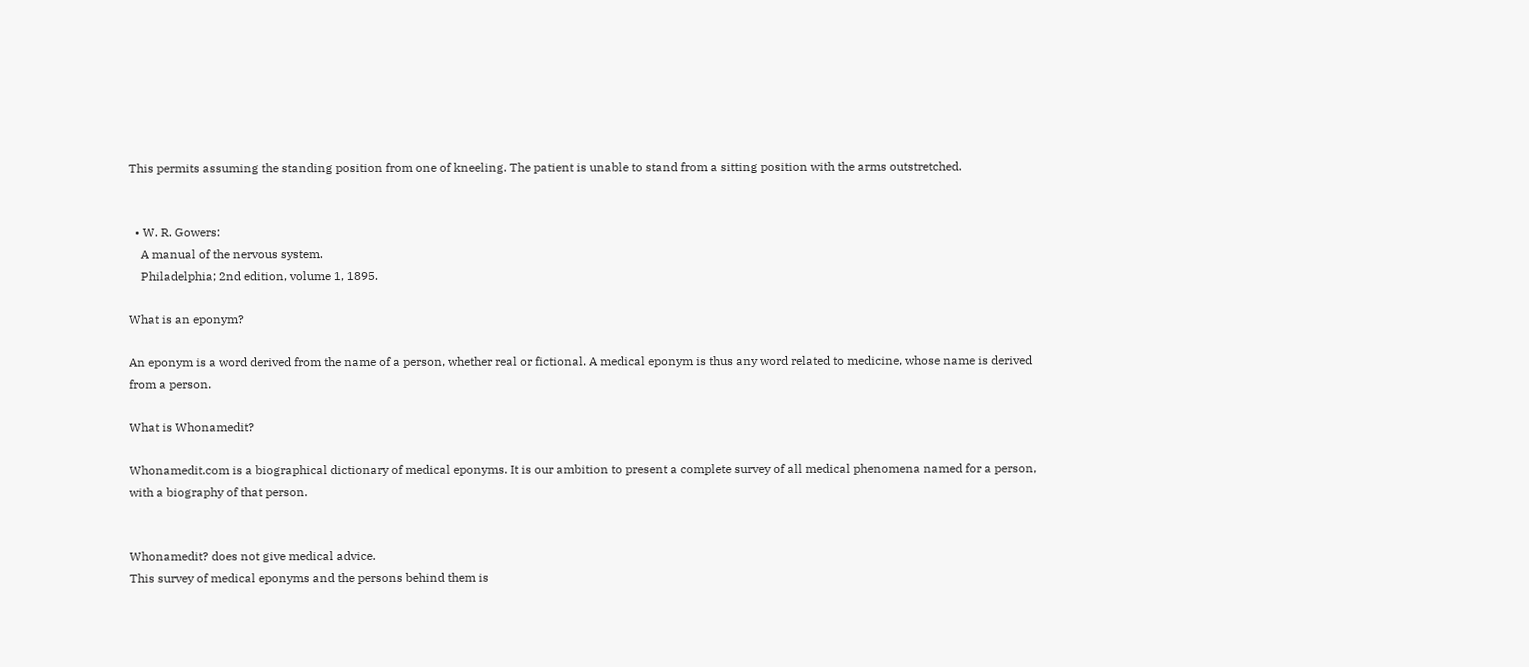This permits assuming the standing position from one of kneeling. The patient is unable to stand from a sitting position with the arms outstretched.


  • W. R. Gowers:
    A manual of the nervous system.
    Philadelphia; 2nd edition, volume 1, 1895.

What is an eponym?

An eponym is a word derived from the name of a person, whether real or fictional. A medical eponym is thus any word related to medicine, whose name is derived from a person.

What is Whonamedit?

Whonamedit.com is a biographical dictionary of medical eponyms. It is our ambition to present a complete survey of all medical phenomena named for a person, with a biography of that person.


Whonamedit? does not give medical advice.
This survey of medical eponyms and the persons behind them is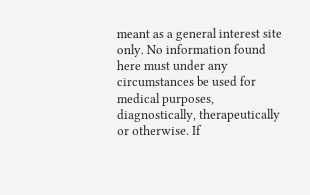meant as a general interest site only. No information found here must under any circumstances be used for medical purposes, diagnostically, therapeutically or otherwise. If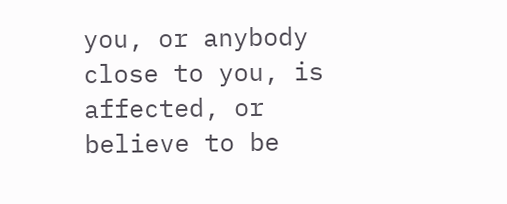you, or anybody close to you, is affected, or believe to be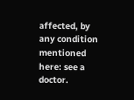affected, by any condition mentioned here: see a doctor.